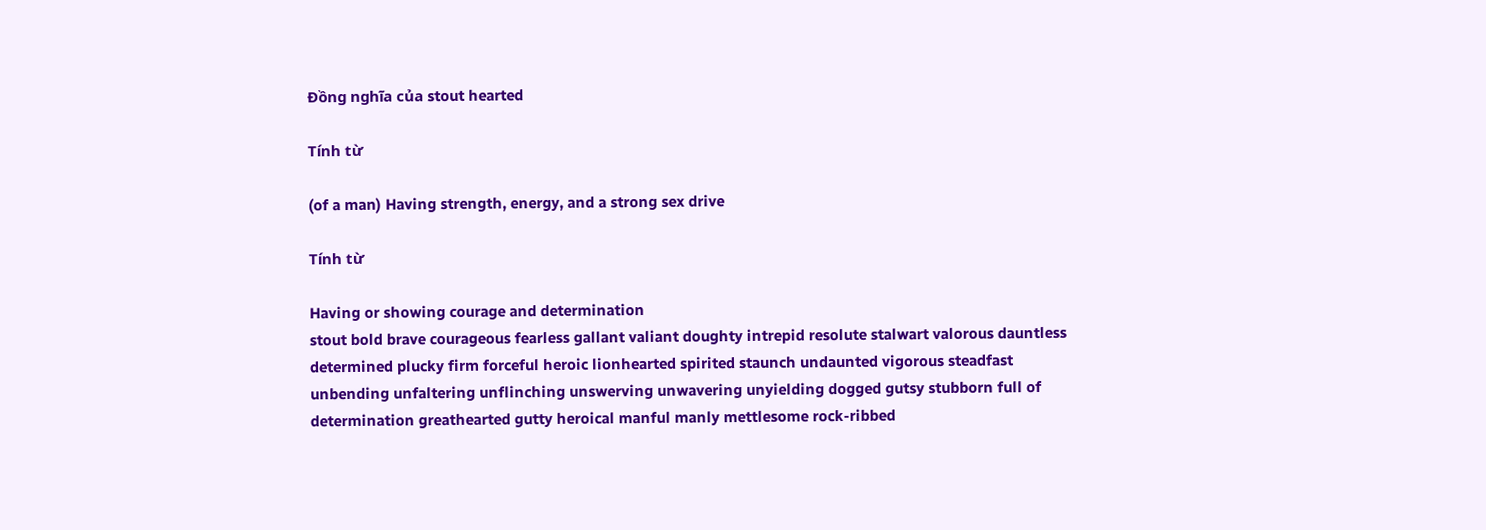Đồng nghĩa của stout hearted

Tính từ

(of a man) Having strength, energy, and a strong sex drive

Tính từ

Having or showing courage and determination
stout bold brave courageous fearless gallant valiant doughty intrepid resolute stalwart valorous dauntless determined plucky firm forceful heroic lionhearted spirited staunch undaunted vigorous steadfast unbending unfaltering unflinching unswerving unwavering unyielding dogged gutsy stubborn full of determination greathearted gutty heroical manful manly mettlesome rock-ribbed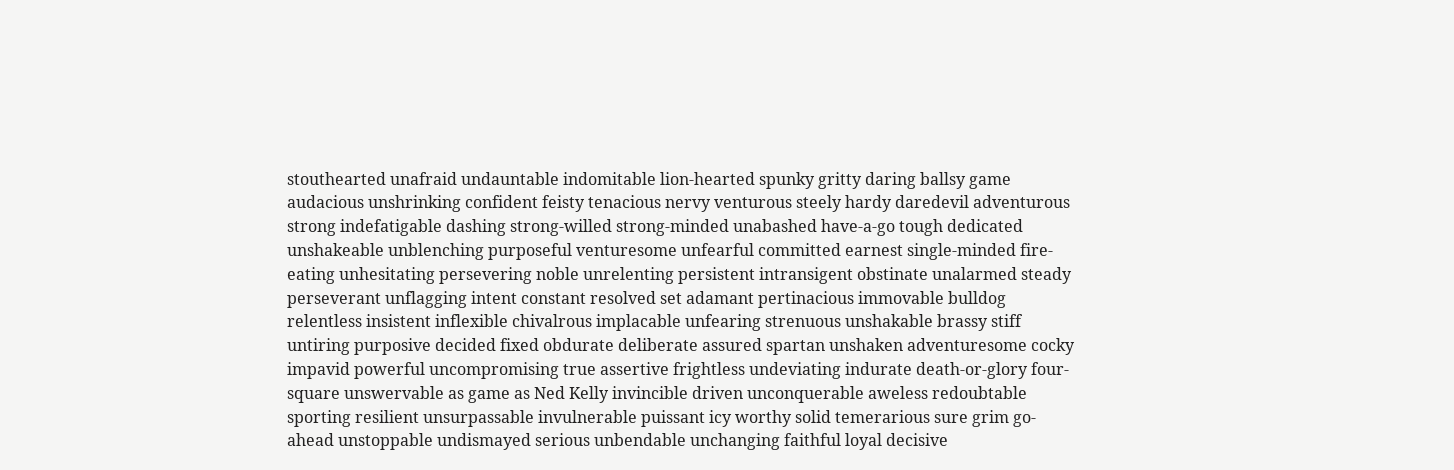stouthearted unafraid undauntable indomitable lion-hearted spunky gritty daring ballsy game audacious unshrinking confident feisty tenacious nervy venturous steely hardy daredevil adventurous strong indefatigable dashing strong-willed strong-minded unabashed have-a-go tough dedicated unshakeable unblenching purposeful venturesome unfearful committed earnest single-minded fire-eating unhesitating persevering noble unrelenting persistent intransigent obstinate unalarmed steady perseverant unflagging intent constant resolved set adamant pertinacious immovable bulldog relentless insistent inflexible chivalrous implacable unfearing strenuous unshakable brassy stiff untiring purposive decided fixed obdurate deliberate assured spartan unshaken adventuresome cocky impavid powerful uncompromising true assertive frightless undeviating indurate death-or-glory four-square unswervable as game as Ned Kelly invincible driven unconquerable aweless redoubtable sporting resilient unsurpassable invulnerable puissant icy worthy solid temerarious sure grim go-ahead unstoppable undismayed serious unbendable unchanging faithful loyal decisive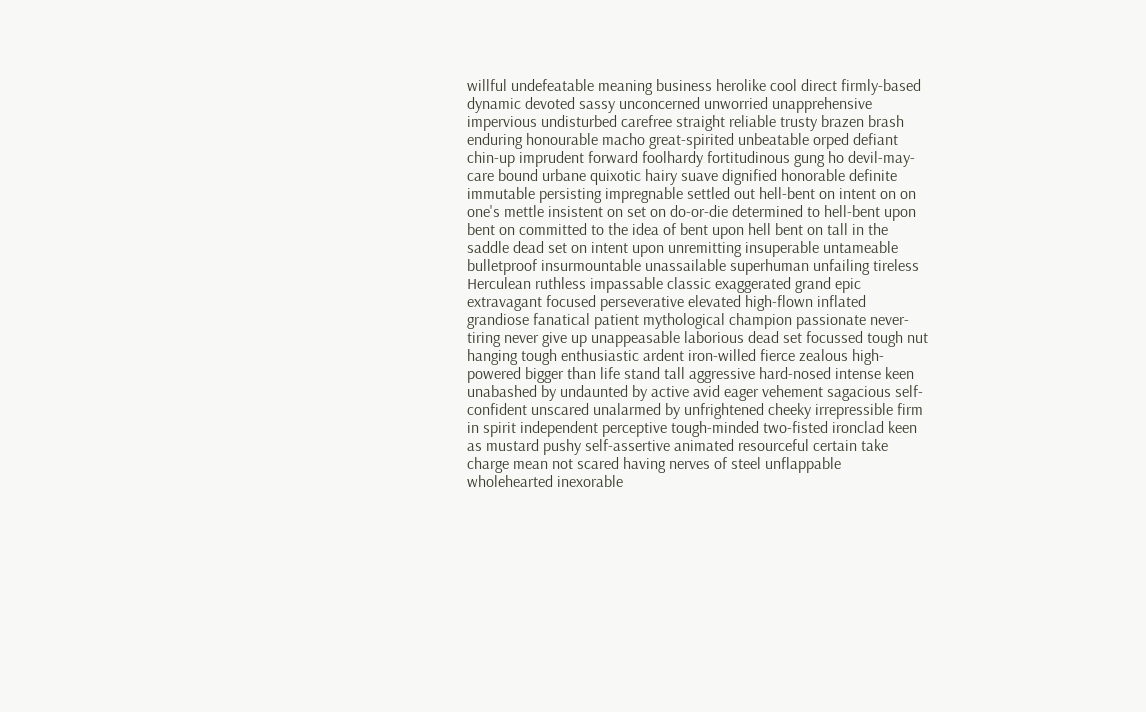willful undefeatable meaning business herolike cool direct firmly-based dynamic devoted sassy unconcerned unworried unapprehensive impervious undisturbed carefree straight reliable trusty brazen brash enduring honourable macho great-spirited unbeatable orped defiant chin-up imprudent forward foolhardy fortitudinous gung ho devil-may-care bound urbane quixotic hairy suave dignified honorable definite immutable persisting impregnable settled out hell-bent on intent on on one's mettle insistent on set on do-or-die determined to hell-bent upon bent on committed to the idea of bent upon hell bent on tall in the saddle dead set on intent upon unremitting insuperable untameable bulletproof insurmountable unassailable superhuman unfailing tireless Herculean ruthless impassable classic exaggerated grand epic extravagant focused perseverative elevated high-flown inflated grandiose fanatical patient mythological champion passionate never-tiring never give up unappeasable laborious dead set focussed tough nut hanging tough enthusiastic ardent iron-willed fierce zealous high-powered bigger than life stand tall aggressive hard-nosed intense keen unabashed by undaunted by active avid eager vehement sagacious self-confident unscared unalarmed by unfrightened cheeky irrepressible firm in spirit independent perceptive tough-minded two-fisted ironclad keen as mustard pushy self-assertive animated resourceful certain take charge mean not scared having nerves of steel unflappable wholehearted inexorable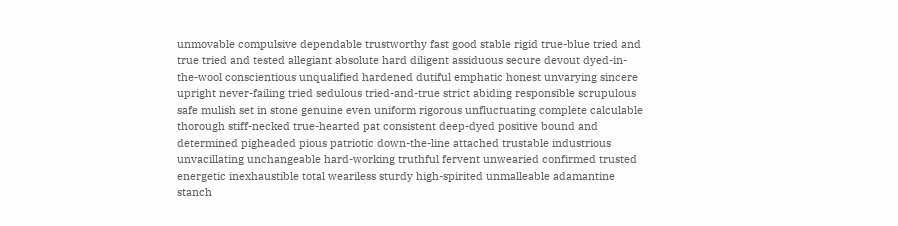unmovable compulsive dependable trustworthy fast good stable rigid true-blue tried and true tried and tested allegiant absolute hard diligent assiduous secure devout dyed-in-the-wool conscientious unqualified hardened dutiful emphatic honest unvarying sincere upright never-failing tried sedulous tried-and-true strict abiding responsible scrupulous safe mulish set in stone genuine even uniform rigorous unfluctuating complete calculable thorough stiff-necked true-hearted pat consistent deep-dyed positive bound and determined pigheaded pious patriotic down-the-line attached trustable industrious unvacillating unchangeable hard-working truthful fervent unwearied confirmed trusted energetic inexhaustible total weariless sturdy high-spirited unmalleable adamantine stanch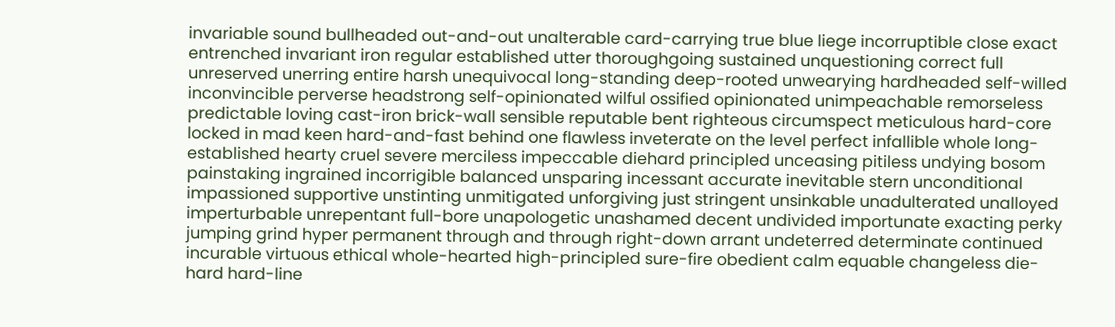invariable sound bullheaded out-and-out unalterable card-carrying true blue liege incorruptible close exact entrenched invariant iron regular established utter thoroughgoing sustained unquestioning correct full unreserved unerring entire harsh unequivocal long-standing deep-rooted unwearying hardheaded self-willed inconvincible perverse headstrong self-opinionated wilful ossified opinionated unimpeachable remorseless predictable loving cast-iron brick-wall sensible reputable bent righteous circumspect meticulous hard-core locked in mad keen hard-and-fast behind one flawless inveterate on the level perfect infallible whole long-established hearty cruel severe merciless impeccable diehard principled unceasing pitiless undying bosom painstaking ingrained incorrigible balanced unsparing incessant accurate inevitable stern unconditional impassioned supportive unstinting unmitigated unforgiving just stringent unsinkable unadulterated unalloyed imperturbable unrepentant full-bore unapologetic unashamed decent undivided importunate exacting perky jumping grind hyper permanent through and through right-down arrant undeterred determinate continued incurable virtuous ethical whole-hearted high-principled sure-fire obedient calm equable changeless die-hard hard-line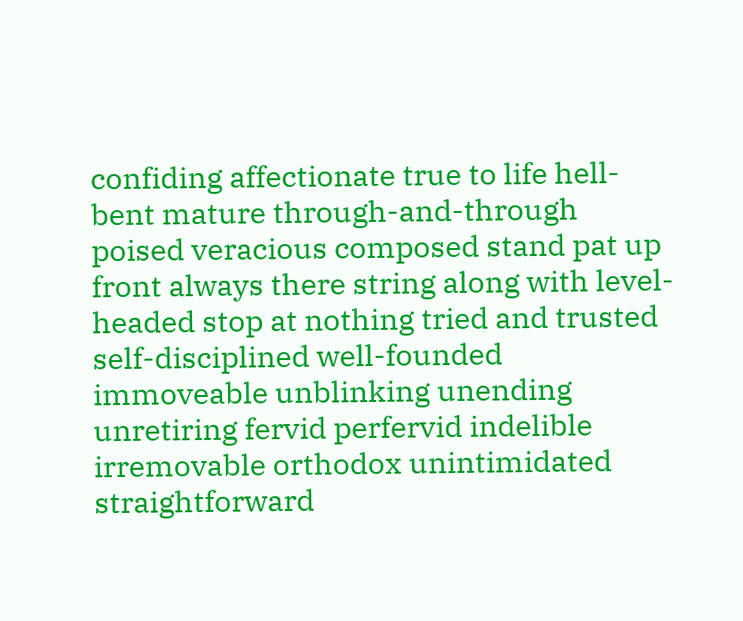confiding affectionate true to life hell-bent mature through-and-through poised veracious composed stand pat up front always there string along with level-headed stop at nothing tried and trusted self-disciplined well-founded immoveable unblinking unending unretiring fervid perfervid indelible irremovable orthodox unintimidated straightforward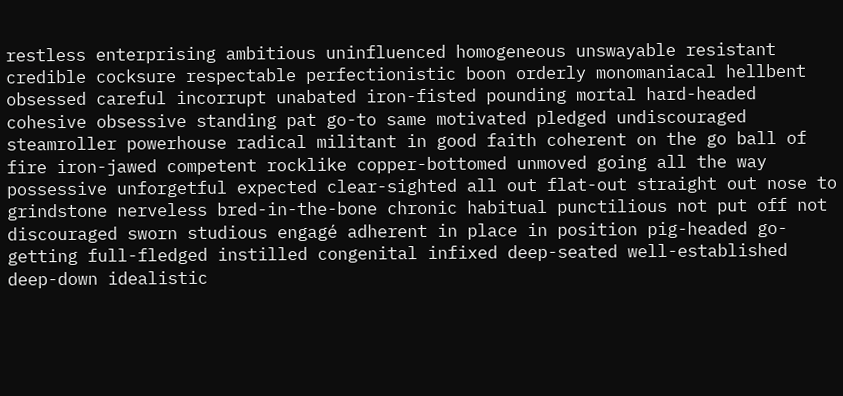restless enterprising ambitious uninfluenced homogeneous unswayable resistant credible cocksure respectable perfectionistic boon orderly monomaniacal hellbent obsessed careful incorrupt unabated iron-fisted pounding mortal hard-headed cohesive obsessive standing pat go-to same motivated pledged undiscouraged steamroller powerhouse radical militant in good faith coherent on the go ball of fire iron-jawed competent rocklike copper-bottomed unmoved going all the way possessive unforgetful expected clear-sighted all out flat-out straight out nose to grindstone nerveless bred-in-the-bone chronic habitual punctilious not put off not discouraged sworn studious engagé adherent in place in position pig-headed go-getting full-fledged instilled congenital infixed deep-seated well-established deep-down idealistic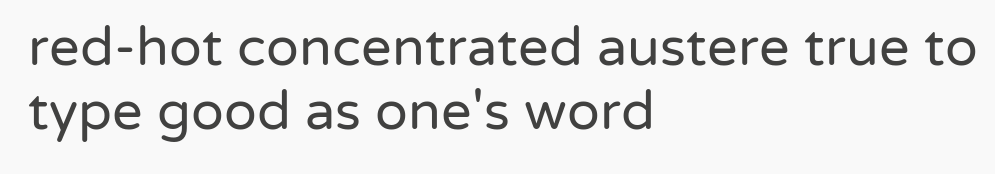red-hot concentrated austere true to type good as one's word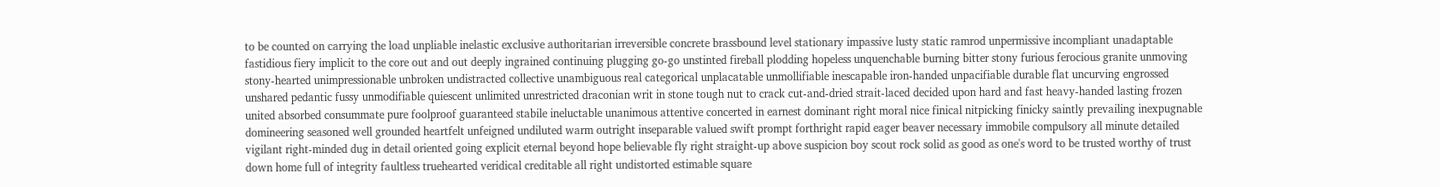to be counted on carrying the load unpliable inelastic exclusive authoritarian irreversible concrete brassbound level stationary impassive lusty static ramrod unpermissive incompliant unadaptable fastidious fiery implicit to the core out and out deeply ingrained continuing plugging go-go unstinted fireball plodding hopeless unquenchable burning bitter stony furious ferocious granite unmoving stony-hearted unimpressionable unbroken undistracted collective unambiguous real categorical unplacatable unmollifiable inescapable iron-handed unpacifiable durable flat uncurving engrossed unshared pedantic fussy unmodifiable quiescent unlimited unrestricted draconian writ in stone tough nut to crack cut-and-dried strait-laced decided upon hard and fast heavy-handed lasting frozen united absorbed consummate pure foolproof guaranteed stabile ineluctable unanimous attentive concerted in earnest dominant right moral nice finical nitpicking finicky saintly prevailing inexpugnable domineering seasoned well grounded heartfelt unfeigned undiluted warm outright inseparable valued swift prompt forthright rapid eager beaver necessary immobile compulsory all minute detailed vigilant right-minded dug in detail oriented going explicit eternal beyond hope believable fly right straight-up above suspicion boy scout rock solid as good as one's word to be trusted worthy of trust down home full of integrity faultless truehearted veridical creditable all right undistorted estimable square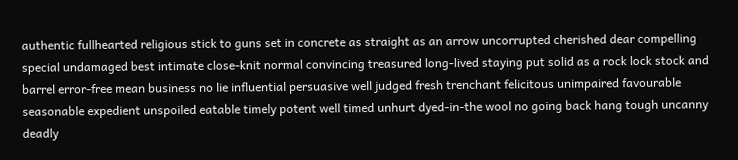authentic fullhearted religious stick to guns set in concrete as straight as an arrow uncorrupted cherished dear compelling special undamaged best intimate close-knit normal convincing treasured long-lived staying put solid as a rock lock stock and barrel error-free mean business no lie influential persuasive well judged fresh trenchant felicitous unimpaired favourable seasonable expedient unspoiled eatable timely potent well timed unhurt dyed-in-the wool no going back hang tough uncanny deadly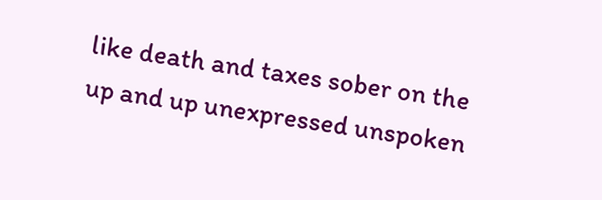like death and taxes sober on the up and up unexpressed unspoken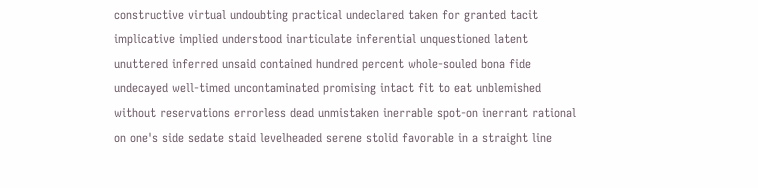constructive virtual undoubting practical undeclared taken for granted tacit implicative implied understood inarticulate inferential unquestioned latent unuttered inferred unsaid contained hundred percent whole-souled bona fide undecayed well-timed uncontaminated promising intact fit to eat unblemished without reservations errorless dead unmistaken inerrable spot-on inerrant rational on one's side sedate staid levelheaded serene stolid favorable in a straight line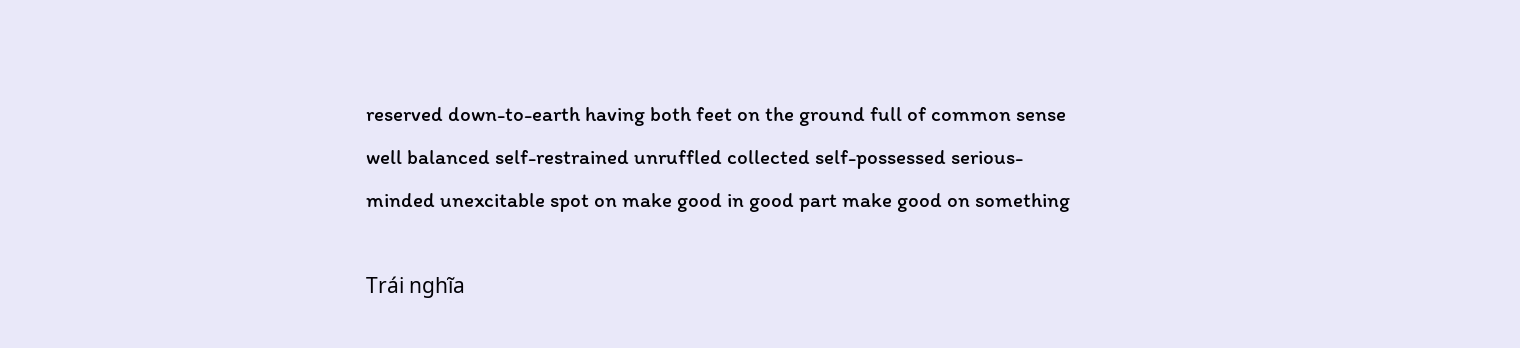reserved down-to-earth having both feet on the ground full of common sense well balanced self-restrained unruffled collected self-possessed serious-minded unexcitable spot on make good in good part make good on something

Trái nghĩa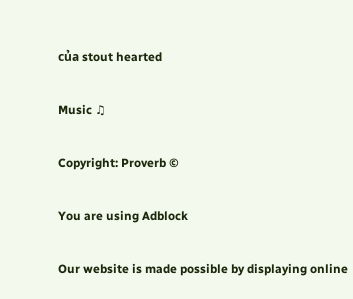của stout hearted

Music ♫

Copyright: Proverb ©

You are using Adblock

Our website is made possible by displaying online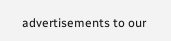advertisements to our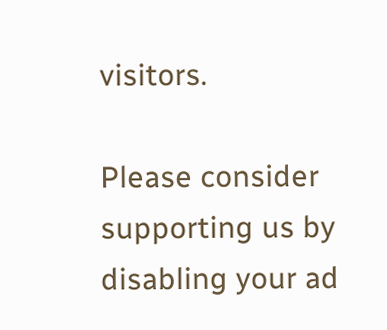visitors.

Please consider supporting us by disabling your ad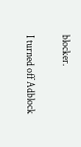blocker.

I turned off Adblock